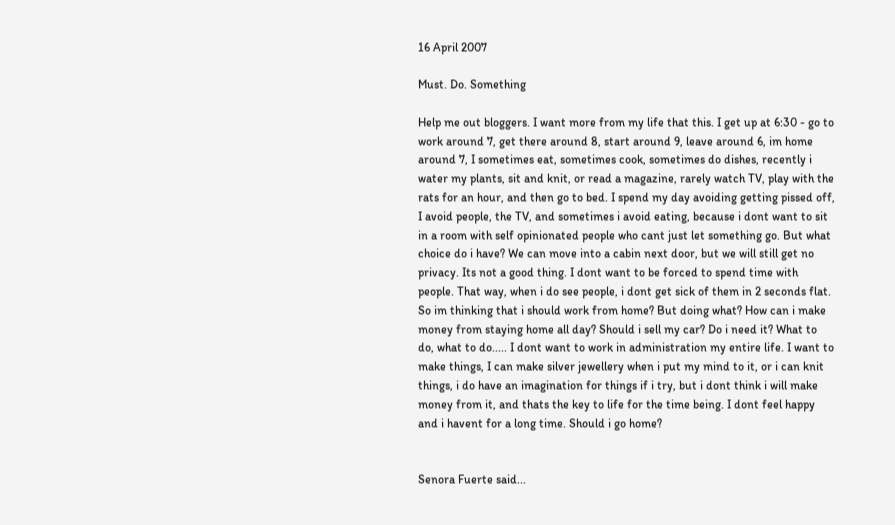16 April 2007

Must. Do. Something

Help me out bloggers. I want more from my life that this. I get up at 6:30 - go to work around 7, get there around 8, start around 9, leave around 6, im home around 7, I sometimes eat, sometimes cook, sometimes do dishes, recently i water my plants, sit and knit, or read a magazine, rarely watch TV, play with the rats for an hour, and then go to bed. I spend my day avoiding getting pissed off, I avoid people, the TV, and sometimes i avoid eating, because i dont want to sit in a room with self opinionated people who cant just let something go. But what choice do i have? We can move into a cabin next door, but we will still get no privacy. Its not a good thing. I dont want to be forced to spend time with people. That way, when i do see people, i dont get sick of them in 2 seconds flat. So im thinking that i should work from home? But doing what? How can i make money from staying home all day? Should i sell my car? Do i need it? What to do, what to do..... I dont want to work in administration my entire life. I want to make things, I can make silver jewellery when i put my mind to it, or i can knit things, i do have an imagination for things if i try, but i dont think i will make money from it, and thats the key to life for the time being. I dont feel happy and i havent for a long time. Should i go home?


Senora Fuerte said...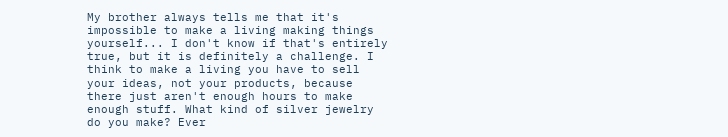My brother always tells me that it's impossible to make a living making things yourself... I don't know if that's entirely true, but it is definitely a challenge. I think to make a living you have to sell your ideas, not your products, because there just aren't enough hours to make enough stuff. What kind of silver jewelry do you make? Ever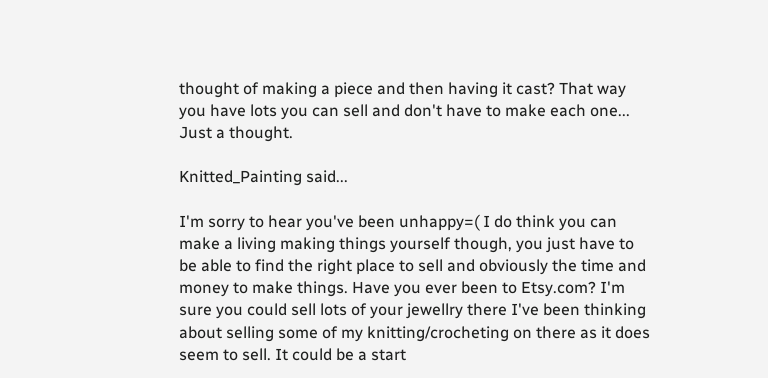thought of making a piece and then having it cast? That way you have lots you can sell and don't have to make each one... Just a thought.

Knitted_Painting said...

I'm sorry to hear you've been unhappy=( I do think you can make a living making things yourself though, you just have to be able to find the right place to sell and obviously the time and money to make things. Have you ever been to Etsy.com? I'm sure you could sell lots of your jewellry there I've been thinking about selling some of my knitting/crocheting on there as it does seem to sell. It could be a start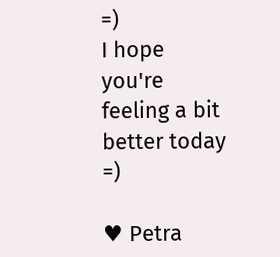=)
I hope you're feeling a bit better today =)

♥ Petra